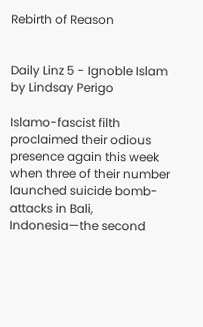Rebirth of Reason


Daily Linz 5 - Ignoble Islam
by Lindsay Perigo

Islamo-fascist filth proclaimed their odious presence again this week when three of their number launched suicide bomb-attacks in Bali, Indonesia—the second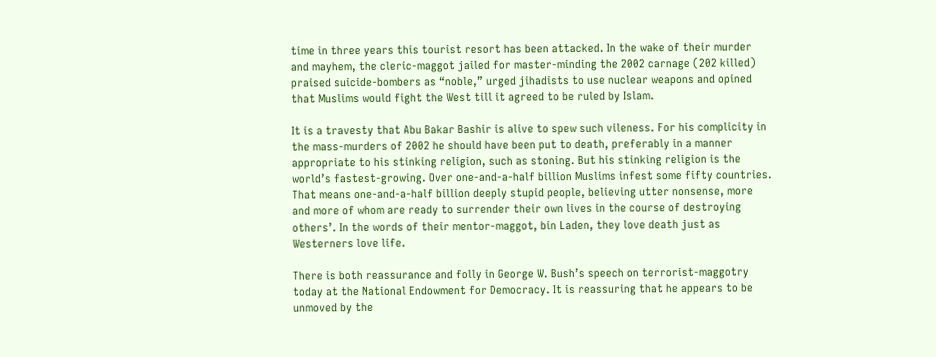time in three years this tourist resort has been attacked. In the wake of their murder and mayhem, the cleric-maggot jailed for master-minding the 2002 carnage (202 killed) praised suicide-bombers as “noble,” urged jihadists to use nuclear weapons and opined that Muslims would fight the West till it agreed to be ruled by Islam.

It is a travesty that Abu Bakar Bashir is alive to spew such vileness. For his complicity in the mass-murders of 2002 he should have been put to death, preferably in a manner appropriate to his stinking religion, such as stoning. But his stinking religion is the world’s fastest-growing. Over one-and-a-half billion Muslims infest some fifty countries. That means one-and-a-half billion deeply stupid people, believing utter nonsense, more and more of whom are ready to surrender their own lives in the course of destroying others’. In the words of their mentor-maggot, bin Laden, they love death just as Westerners love life.

There is both reassurance and folly in George W. Bush’s speech on terrorist-maggotry today at the National Endowment for Democracy. It is reassuring that he appears to be unmoved by the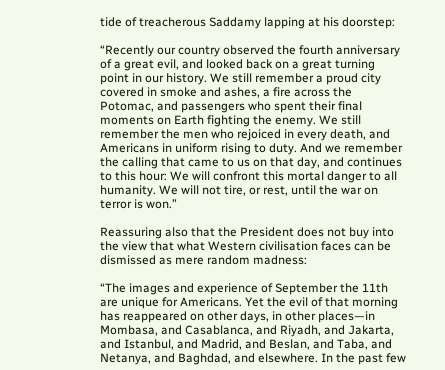tide of treacherous Saddamy lapping at his doorstep:

“Recently our country observed the fourth anniversary of a great evil, and looked back on a great turning point in our history. We still remember a proud city covered in smoke and ashes, a fire across the Potomac, and passengers who spent their final moments on Earth fighting the enemy. We still remember the men who rejoiced in every death, and Americans in uniform rising to duty. And we remember the calling that came to us on that day, and continues to this hour: We will confront this mortal danger to all humanity. We will not tire, or rest, until the war on terror is won.”

Reassuring also that the President does not buy into the view that what Western civilisation faces can be dismissed as mere random madness:

“The images and experience of September the 11th are unique for Americans. Yet the evil of that morning has reappeared on other days, in other places—in Mombasa, and Casablanca, and Riyadh, and Jakarta, and Istanbul, and Madrid, and Beslan, and Taba, and Netanya, and Baghdad, and elsewhere. In the past few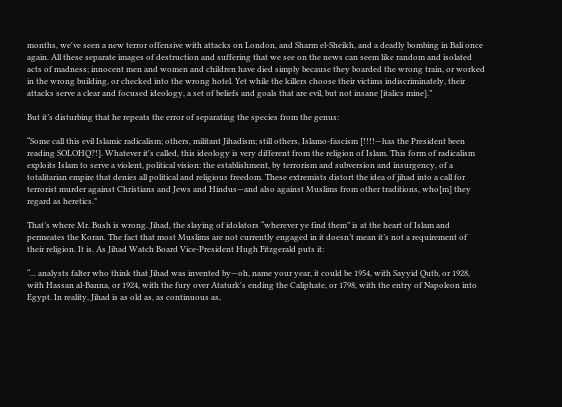months, we've seen a new terror offensive with attacks on London, and Sharm el-Sheikh, and a deadly bombing in Bali once again. All these separate images of destruction and suffering that we see on the news can seem like random and isolated acts of madness; innocent men and women and children have died simply because they boarded the wrong train, or worked in the wrong building, or checked into the wrong hotel. Yet while the killers choose their victims indiscriminately, their attacks serve a clear and focused ideology, a set of beliefs and goals that are evil, but not insane [italics mine].”

But it’s disturbing that he repeats the error of separating the species from the genus:

“Some call this evil Islamic radicalism; others, militant Jihadism; still others, Islamo-fascism [!!!!—has the President been reading SOLOHQ?!]. Whatever it's called, this ideology is very different from the religion of Islam. This form of radicalism exploits Islam to serve a violent, political vision: the establishment, by terrorism and subversion and insurgency, of a totalitarian empire that denies all political and religious freedom. These extremists distort the idea of jihad into a call for terrorist murder against Christians and Jews and Hindus—and also against Muslims from other traditions, who[m] they regard as heretics."

That’s where Mr. Bush is wrong. Jihad, the slaying of idolators “wherever ye find them” is at the heart of Islam and permeates the Koran. The fact that most Muslims are not currently engaged in it doesn’t mean it’s not a requirement of their religion. It is. As Jihad Watch Board Vice-President Hugh Fitzgerald puts it:

“... analysts falter who think that Jihad was invented by—oh, name your year, it could be 1954, with Sayyid Qutb, or 1928, with Hassan al-Banna, or 1924, with the fury over Ataturk's ending the Caliphate, or 1798, with the entry of Napoleon into Egypt. In reality, Jihad is as old as, as continuous as,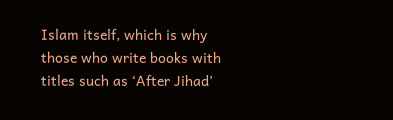Islam itself, which is why those who write books with titles such as ‘After Jihad’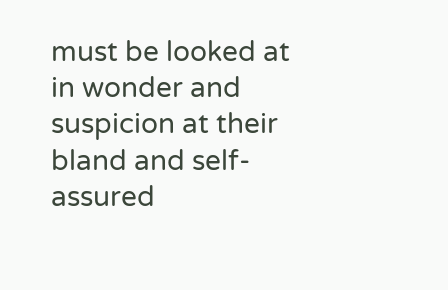must be looked at in wonder and suspicion at their bland and self-assured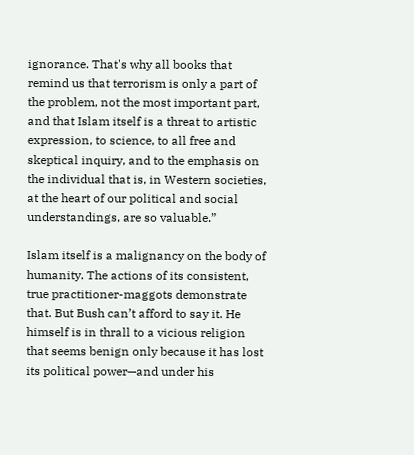ignorance. That's why all books that remind us that terrorism is only a part of the problem, not the most important part, and that Islam itself is a threat to artistic expression, to science, to all free and skeptical inquiry, and to the emphasis on the individual that is, in Western societies, at the heart of our political and social understandings, are so valuable.”

Islam itself is a malignancy on the body of humanity. The actions of its consistent, true practitioner-maggots demonstrate that. But Bush can’t afford to say it. He himself is in thrall to a vicious religion that seems benign only because it has lost its political power—and under his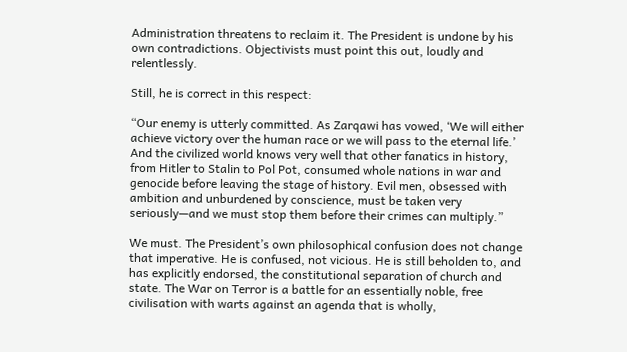Administration threatens to reclaim it. The President is undone by his own contradictions. Objectivists must point this out, loudly and relentlessly.

Still, he is correct in this respect:

“Our enemy is utterly committed. As Zarqawi has vowed, ‘We will either achieve victory over the human race or we will pass to the eternal life.’ And the civilized world knows very well that other fanatics in history, from Hitler to Stalin to Pol Pot, consumed whole nations in war and genocide before leaving the stage of history. Evil men, obsessed with ambition and unburdened by conscience, must be taken very seriously—and we must stop them before their crimes can multiply.”

We must. The President’s own philosophical confusion does not change that imperative. He is confused, not vicious. He is still beholden to, and has explicitly endorsed, the constitutional separation of church and state. The War on Terror is a battle for an essentially noble, free civilisation with warts against an agenda that is wholly,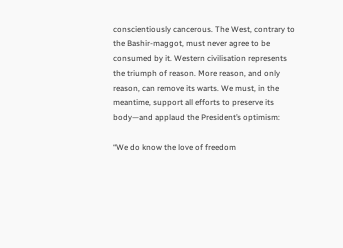conscientiously cancerous. The West, contrary to the Bashir-maggot, must never agree to be consumed by it. Western civilisation represents the triumph of reason. More reason, and only reason, can remove its warts. We must, in the meantime, support all efforts to preserve its body—and applaud the President’s optimism:

“We do know the love of freedom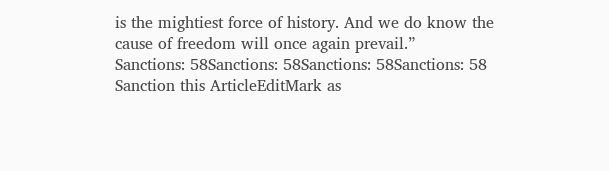is the mightiest force of history. And we do know the cause of freedom will once again prevail.”
Sanctions: 58Sanctions: 58Sanctions: 58Sanctions: 58 Sanction this ArticleEditMark as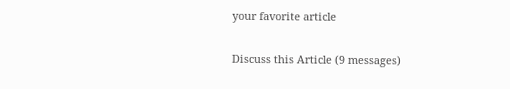your favorite article

Discuss this Article (9 messages)